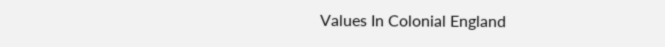Values In Colonial England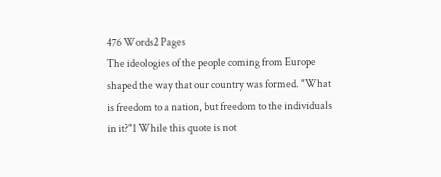476 Words2 Pages
The ideologies of the people coming from Europe shaped the way that our country was formed. "What is freedom to a nation, but freedom to the individuals in it?"1 While this quote is not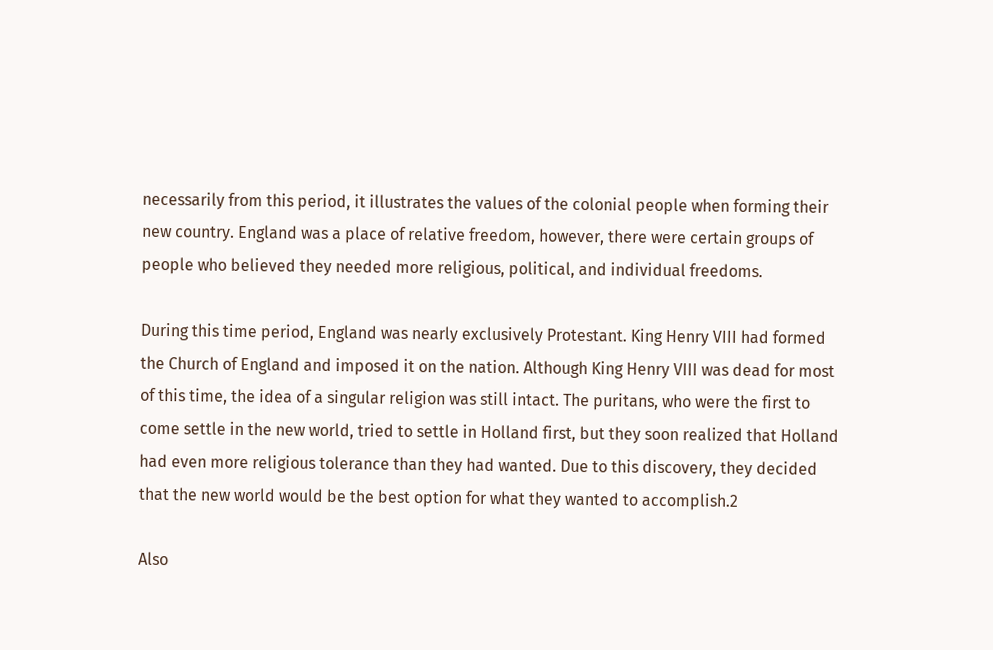necessarily from this period, it illustrates the values of the colonial people when forming their new country. England was a place of relative freedom, however, there were certain groups of people who believed they needed more religious, political, and individual freedoms.

During this time period, England was nearly exclusively Protestant. King Henry VIII had formed the Church of England and imposed it on the nation. Although King Henry VIII was dead for most of this time, the idea of a singular religion was still intact. The puritans, who were the first to come settle in the new world, tried to settle in Holland first, but they soon realized that Holland had even more religious tolerance than they had wanted. Due to this discovery, they decided that the new world would be the best option for what they wanted to accomplish.2

Also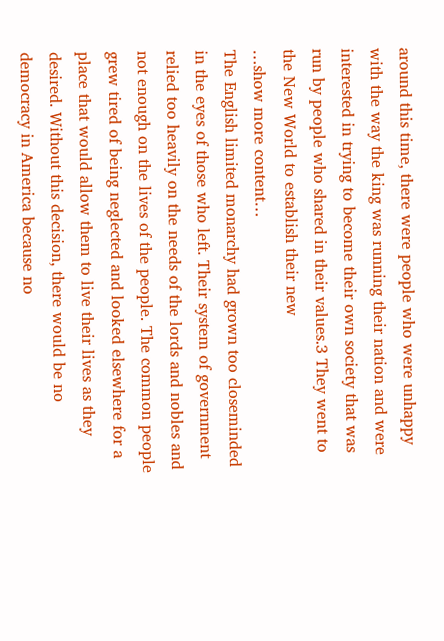around this time, there were people who were unhappy with the way the king was running their nation and were interested in trying to become their own society that was run by people who shared in their values.3 They went to the New World to establish their new
…show more content…
The English limited monarchy had grown too closeminded in the eyes of those who left. Their system of government relied too heavily on the needs of the lords and nobles and not enough on the lives of the people. The common people grew tired of being neglected and looked elsewhere for a place that would allow them to live their lives as they desired. Without this decision, there would be no democracy in America because no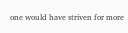one would have striven for more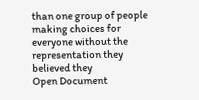than one group of people making choices for everyone without the representation they believed they
Open Document